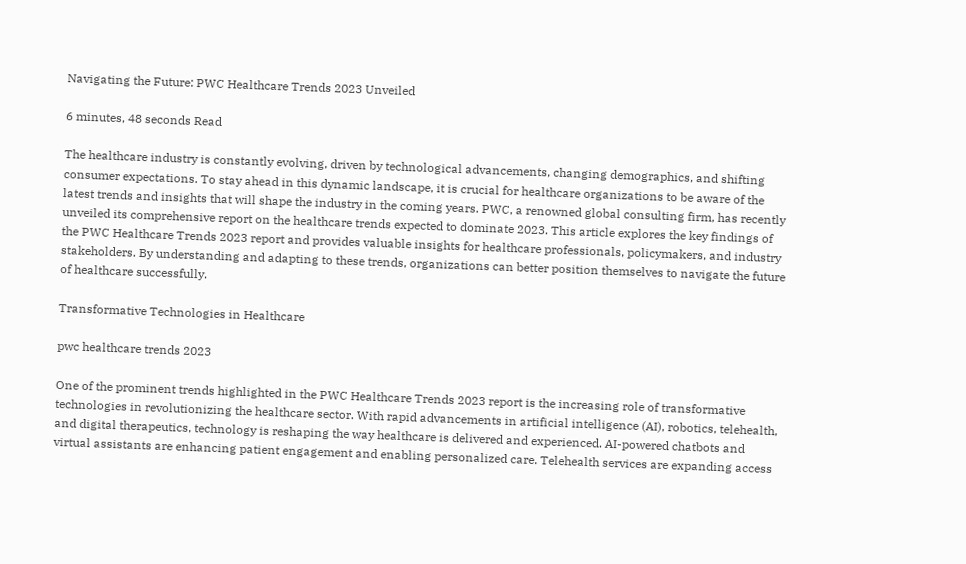Navigating the Future: PWC Healthcare Trends 2023 Unveiled

6 minutes, 48 seconds Read

The healthcare industry is constantly evolving, driven by technological advancements, changing demographics, and shifting consumer expectations. To stay ahead in this dynamic landscape, it is crucial for healthcare organizations to be aware of the latest trends and insights that will shape the industry in the coming years. PWC, a renowned global consulting firm, has recently unveiled its comprehensive report on the healthcare trends expected to dominate 2023. This article explores the key findings of the PWC Healthcare Trends 2023 report and provides valuable insights for healthcare professionals, policymakers, and industry stakeholders. By understanding and adapting to these trends, organizations can better position themselves to navigate the future of healthcare successfully.

Transformative Technologies in Healthcare

pwc healthcare trends 2023

One of the prominent trends highlighted in the PWC Healthcare Trends 2023 report is the increasing role of transformative technologies in revolutionizing the healthcare sector. With rapid advancements in artificial intelligence (AI), robotics, telehealth, and digital therapeutics, technology is reshaping the way healthcare is delivered and experienced. AI-powered chatbots and virtual assistants are enhancing patient engagement and enabling personalized care. Telehealth services are expanding access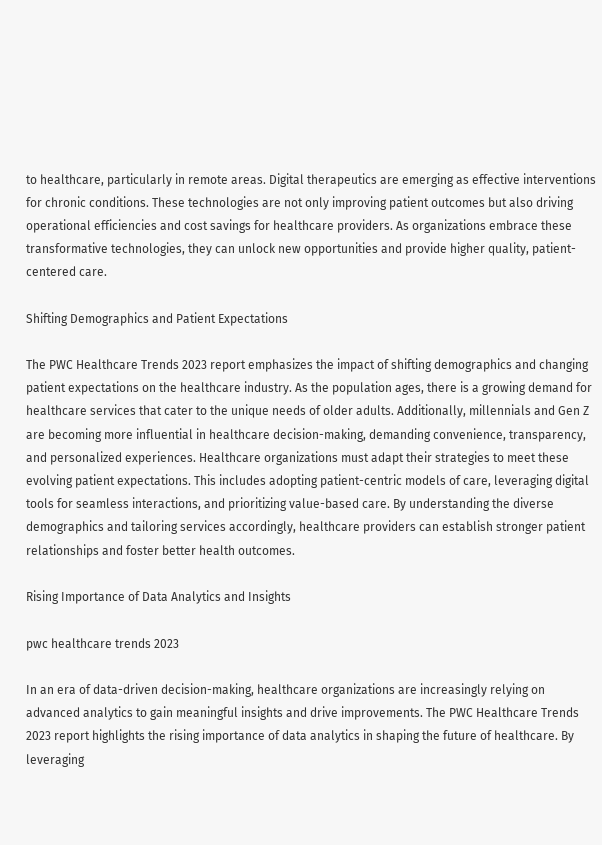to healthcare, particularly in remote areas. Digital therapeutics are emerging as effective interventions for chronic conditions. These technologies are not only improving patient outcomes but also driving operational efficiencies and cost savings for healthcare providers. As organizations embrace these transformative technologies, they can unlock new opportunities and provide higher quality, patient-centered care.

Shifting Demographics and Patient Expectations

The PWC Healthcare Trends 2023 report emphasizes the impact of shifting demographics and changing patient expectations on the healthcare industry. As the population ages, there is a growing demand for healthcare services that cater to the unique needs of older adults. Additionally, millennials and Gen Z are becoming more influential in healthcare decision-making, demanding convenience, transparency, and personalized experiences. Healthcare organizations must adapt their strategies to meet these evolving patient expectations. This includes adopting patient-centric models of care, leveraging digital tools for seamless interactions, and prioritizing value-based care. By understanding the diverse demographics and tailoring services accordingly, healthcare providers can establish stronger patient relationships and foster better health outcomes.

Rising Importance of Data Analytics and Insights

pwc healthcare trends 2023

In an era of data-driven decision-making, healthcare organizations are increasingly relying on advanced analytics to gain meaningful insights and drive improvements. The PWC Healthcare Trends 2023 report highlights the rising importance of data analytics in shaping the future of healthcare. By leveraging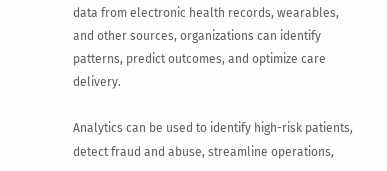data from electronic health records, wearables, and other sources, organizations can identify patterns, predict outcomes, and optimize care delivery.

Analytics can be used to identify high-risk patients, detect fraud and abuse, streamline operations,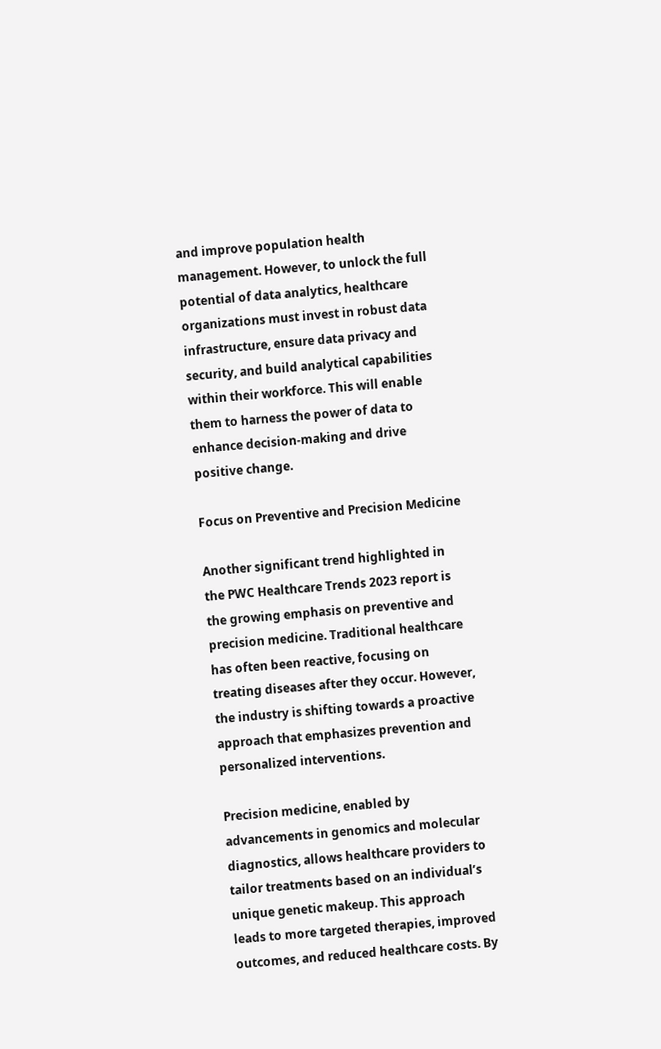and improve population health management. However, to unlock the full potential of data analytics, healthcare organizations must invest in robust data infrastructure, ensure data privacy and security, and build analytical capabilities within their workforce. This will enable them to harness the power of data to enhance decision-making and drive positive change.

Focus on Preventive and Precision Medicine

Another significant trend highlighted in the PWC Healthcare Trends 2023 report is the growing emphasis on preventive and precision medicine. Traditional healthcare has often been reactive, focusing on treating diseases after they occur. However, the industry is shifting towards a proactive approach that emphasizes prevention and personalized interventions.

Precision medicine, enabled by advancements in genomics and molecular diagnostics, allows healthcare providers to tailor treatments based on an individual’s unique genetic makeup. This approach leads to more targeted therapies, improved outcomes, and reduced healthcare costs. By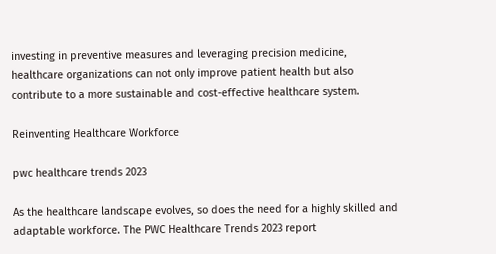investing in preventive measures and leveraging precision medicine, healthcare organizations can not only improve patient health but also contribute to a more sustainable and cost-effective healthcare system.

Reinventing Healthcare Workforce

pwc healthcare trends 2023

As the healthcare landscape evolves, so does the need for a highly skilled and adaptable workforce. The PWC Healthcare Trends 2023 report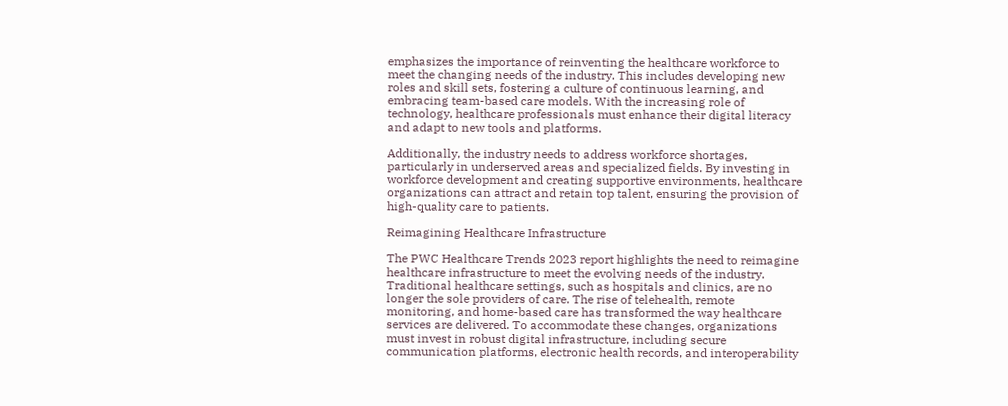emphasizes the importance of reinventing the healthcare workforce to meet the changing needs of the industry. This includes developing new roles and skill sets, fostering a culture of continuous learning, and embracing team-based care models. With the increasing role of technology, healthcare professionals must enhance their digital literacy and adapt to new tools and platforms.

Additionally, the industry needs to address workforce shortages, particularly in underserved areas and specialized fields. By investing in workforce development and creating supportive environments, healthcare organizations can attract and retain top talent, ensuring the provision of high-quality care to patients.

Reimagining Healthcare Infrastructure

The PWC Healthcare Trends 2023 report highlights the need to reimagine healthcare infrastructure to meet the evolving needs of the industry. Traditional healthcare settings, such as hospitals and clinics, are no longer the sole providers of care. The rise of telehealth, remote monitoring, and home-based care has transformed the way healthcare services are delivered. To accommodate these changes, organizations must invest in robust digital infrastructure, including secure communication platforms, electronic health records, and interoperability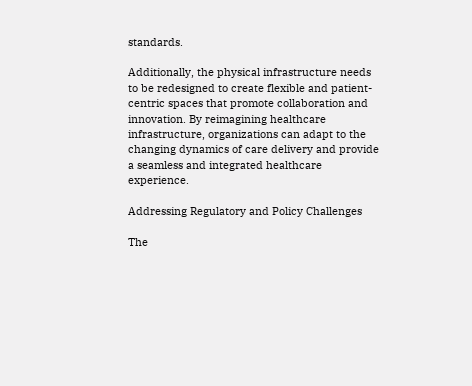standards.

Additionally, the physical infrastructure needs to be redesigned to create flexible and patient-centric spaces that promote collaboration and innovation. By reimagining healthcare infrastructure, organizations can adapt to the changing dynamics of care delivery and provide a seamless and integrated healthcare experience.

Addressing Regulatory and Policy Challenges

The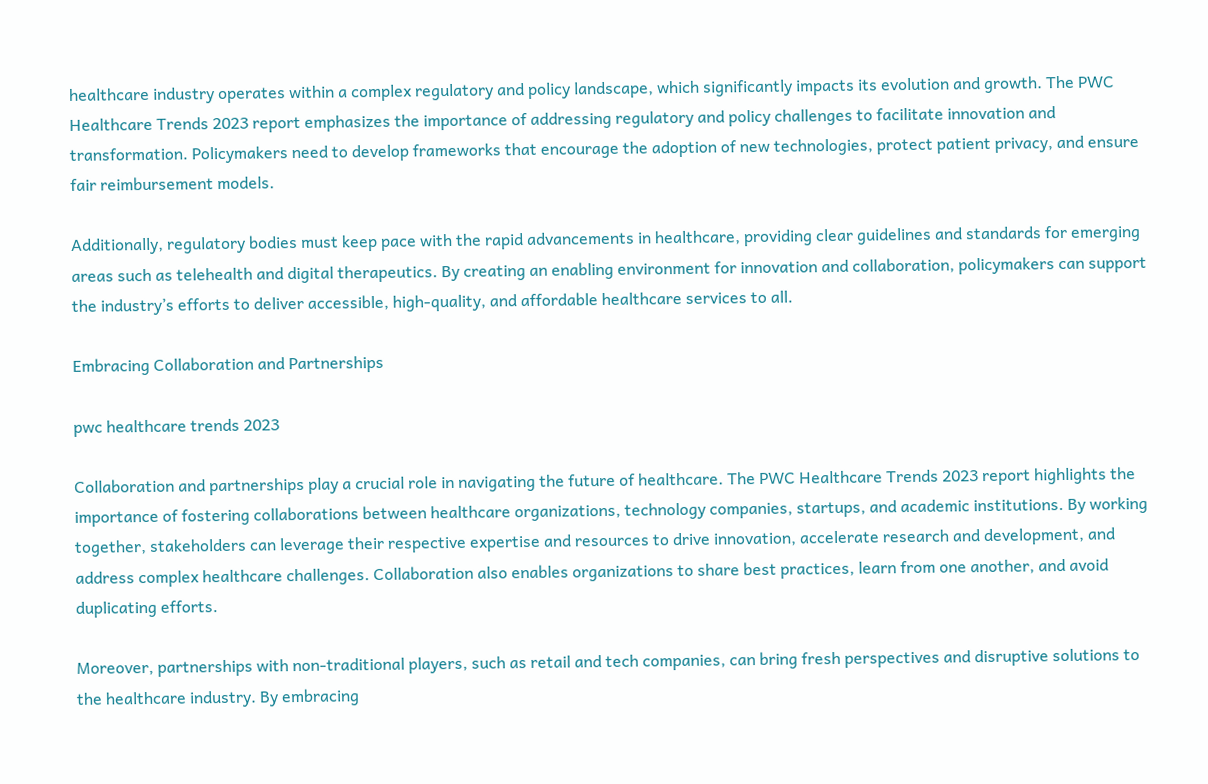healthcare industry operates within a complex regulatory and policy landscape, which significantly impacts its evolution and growth. The PWC Healthcare Trends 2023 report emphasizes the importance of addressing regulatory and policy challenges to facilitate innovation and transformation. Policymakers need to develop frameworks that encourage the adoption of new technologies, protect patient privacy, and ensure fair reimbursement models.

Additionally, regulatory bodies must keep pace with the rapid advancements in healthcare, providing clear guidelines and standards for emerging areas such as telehealth and digital therapeutics. By creating an enabling environment for innovation and collaboration, policymakers can support the industry’s efforts to deliver accessible, high-quality, and affordable healthcare services to all.

Embracing Collaboration and Partnerships

pwc healthcare trends 2023

Collaboration and partnerships play a crucial role in navigating the future of healthcare. The PWC Healthcare Trends 2023 report highlights the importance of fostering collaborations between healthcare organizations, technology companies, startups, and academic institutions. By working together, stakeholders can leverage their respective expertise and resources to drive innovation, accelerate research and development, and address complex healthcare challenges. Collaboration also enables organizations to share best practices, learn from one another, and avoid duplicating efforts.

Moreover, partnerships with non-traditional players, such as retail and tech companies, can bring fresh perspectives and disruptive solutions to the healthcare industry. By embracing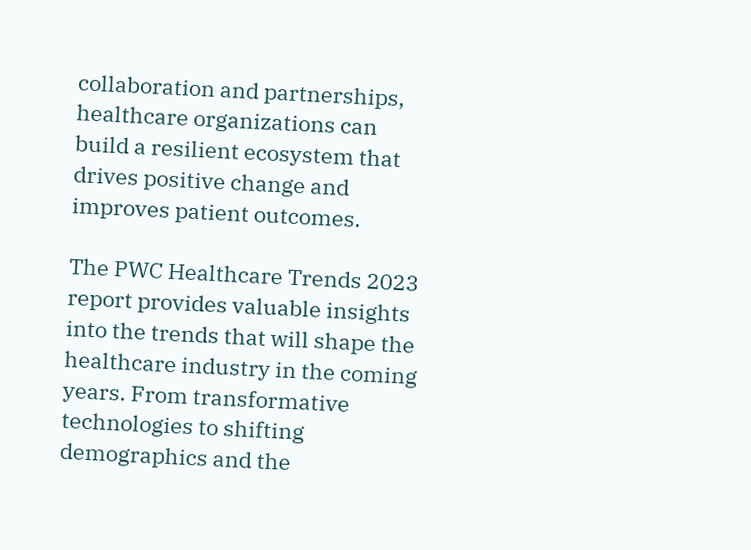collaboration and partnerships, healthcare organizations can build a resilient ecosystem that drives positive change and improves patient outcomes.

The PWC Healthcare Trends 2023 report provides valuable insights into the trends that will shape the healthcare industry in the coming years. From transformative technologies to shifting demographics and the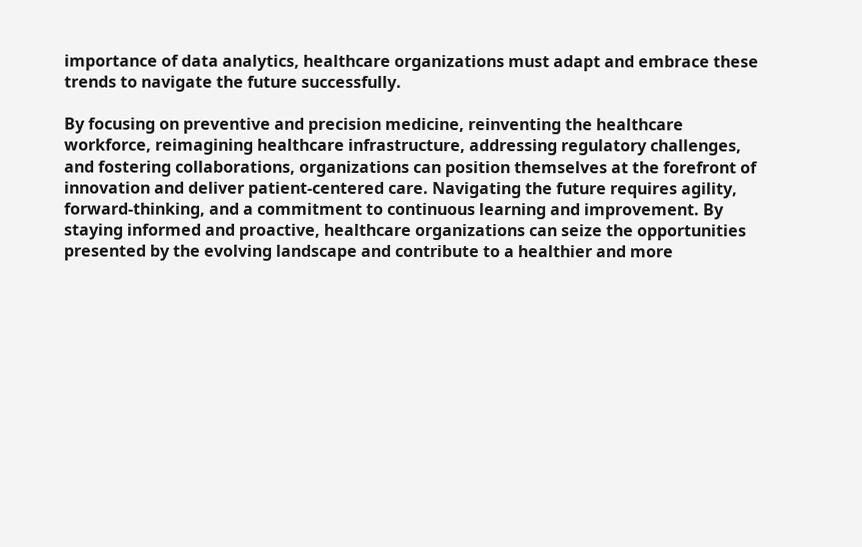importance of data analytics, healthcare organizations must adapt and embrace these trends to navigate the future successfully.

By focusing on preventive and precision medicine, reinventing the healthcare workforce, reimagining healthcare infrastructure, addressing regulatory challenges, and fostering collaborations, organizations can position themselves at the forefront of innovation and deliver patient-centered care. Navigating the future requires agility, forward-thinking, and a commitment to continuous learning and improvement. By staying informed and proactive, healthcare organizations can seize the opportunities presented by the evolving landscape and contribute to a healthier and more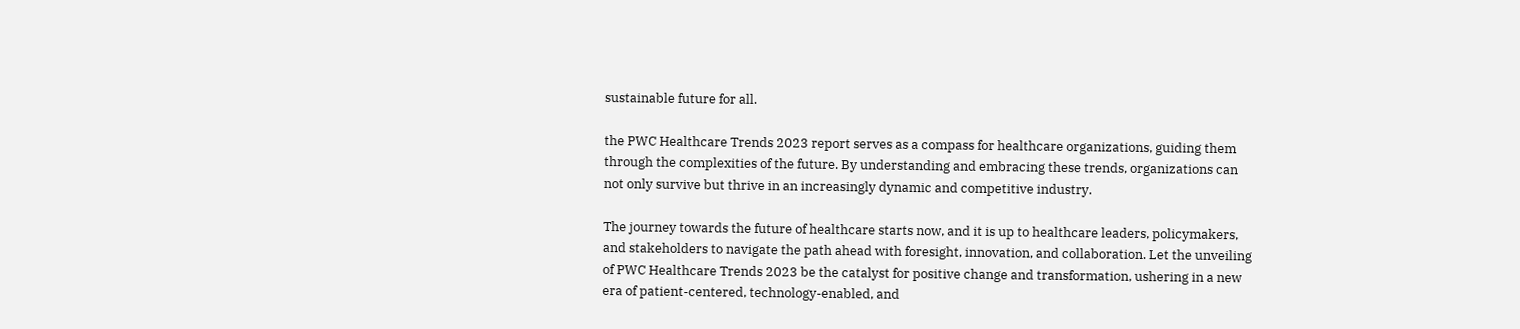sustainable future for all.

the PWC Healthcare Trends 2023 report serves as a compass for healthcare organizations, guiding them through the complexities of the future. By understanding and embracing these trends, organizations can not only survive but thrive in an increasingly dynamic and competitive industry.

The journey towards the future of healthcare starts now, and it is up to healthcare leaders, policymakers, and stakeholders to navigate the path ahead with foresight, innovation, and collaboration. Let the unveiling of PWC Healthcare Trends 2023 be the catalyst for positive change and transformation, ushering in a new era of patient-centered, technology-enabled, and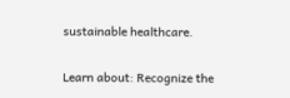sustainable healthcare.

Learn about: Recognize the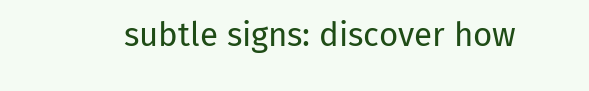subtle signs: discover how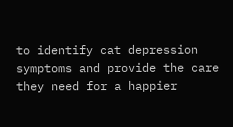to identify cat depression symptoms and provide the care they need for a happier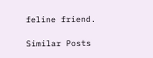feline friend.

Similar Posts